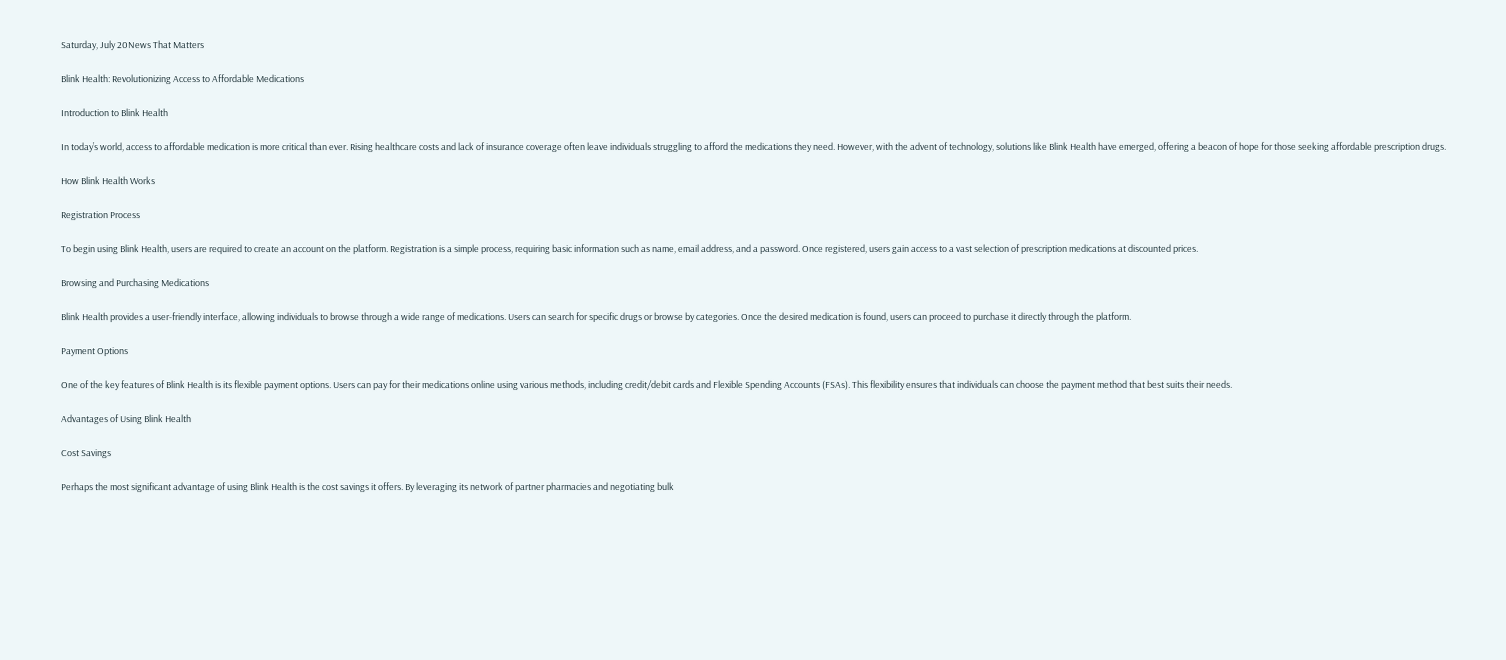Saturday, July 20News That Matters

Blink Health: Revolutionizing Access to Affordable Medications

Introduction to Blink Health

In today’s world, access to affordable medication is more critical than ever. Rising healthcare costs and lack of insurance coverage often leave individuals struggling to afford the medications they need. However, with the advent of technology, solutions like Blink Health have emerged, offering a beacon of hope for those seeking affordable prescription drugs.

How Blink Health Works

Registration Process

To begin using Blink Health, users are required to create an account on the platform. Registration is a simple process, requiring basic information such as name, email address, and a password. Once registered, users gain access to a vast selection of prescription medications at discounted prices.

Browsing and Purchasing Medications

Blink Health provides a user-friendly interface, allowing individuals to browse through a wide range of medications. Users can search for specific drugs or browse by categories. Once the desired medication is found, users can proceed to purchase it directly through the platform.

Payment Options

One of the key features of Blink Health is its flexible payment options. Users can pay for their medications online using various methods, including credit/debit cards and Flexible Spending Accounts (FSAs). This flexibility ensures that individuals can choose the payment method that best suits their needs.

Advantages of Using Blink Health

Cost Savings

Perhaps the most significant advantage of using Blink Health is the cost savings it offers. By leveraging its network of partner pharmacies and negotiating bulk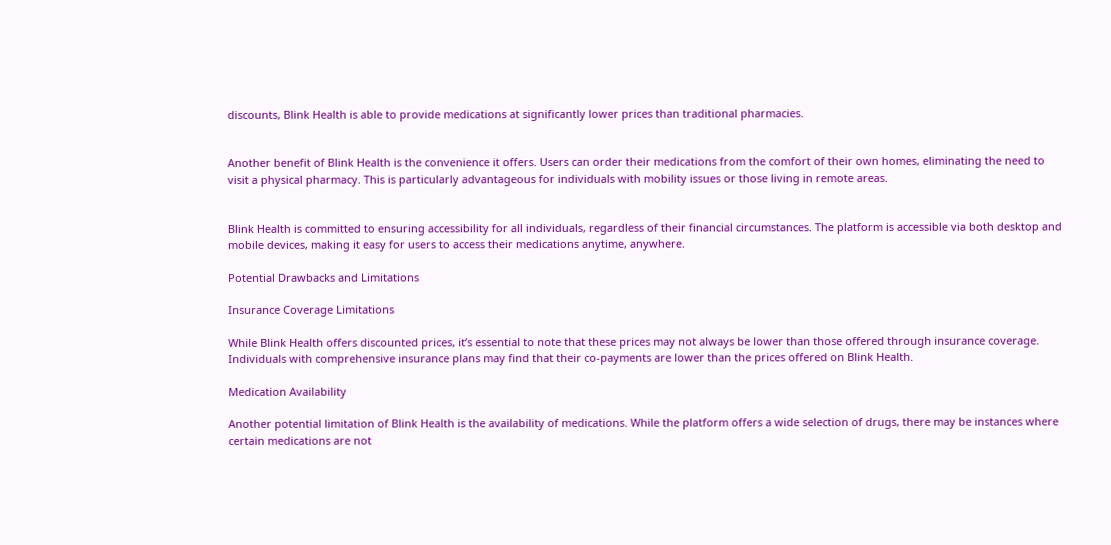discounts, Blink Health is able to provide medications at significantly lower prices than traditional pharmacies.


Another benefit of Blink Health is the convenience it offers. Users can order their medications from the comfort of their own homes, eliminating the need to visit a physical pharmacy. This is particularly advantageous for individuals with mobility issues or those living in remote areas.


Blink Health is committed to ensuring accessibility for all individuals, regardless of their financial circumstances. The platform is accessible via both desktop and mobile devices, making it easy for users to access their medications anytime, anywhere.

Potential Drawbacks and Limitations

Insurance Coverage Limitations

While Blink Health offers discounted prices, it’s essential to note that these prices may not always be lower than those offered through insurance coverage. Individuals with comprehensive insurance plans may find that their co-payments are lower than the prices offered on Blink Health.

Medication Availability

Another potential limitation of Blink Health is the availability of medications. While the platform offers a wide selection of drugs, there may be instances where certain medications are not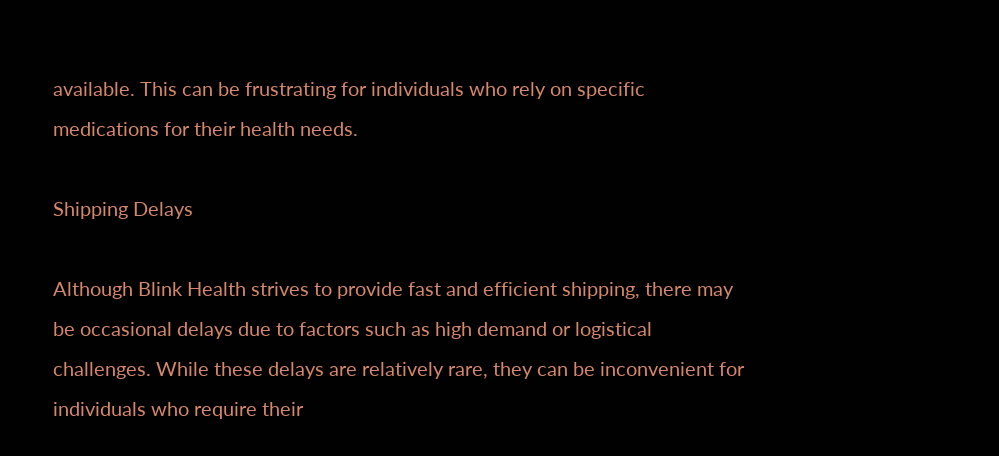available. This can be frustrating for individuals who rely on specific medications for their health needs.

Shipping Delays

Although Blink Health strives to provide fast and efficient shipping, there may be occasional delays due to factors such as high demand or logistical challenges. While these delays are relatively rare, they can be inconvenient for individuals who require their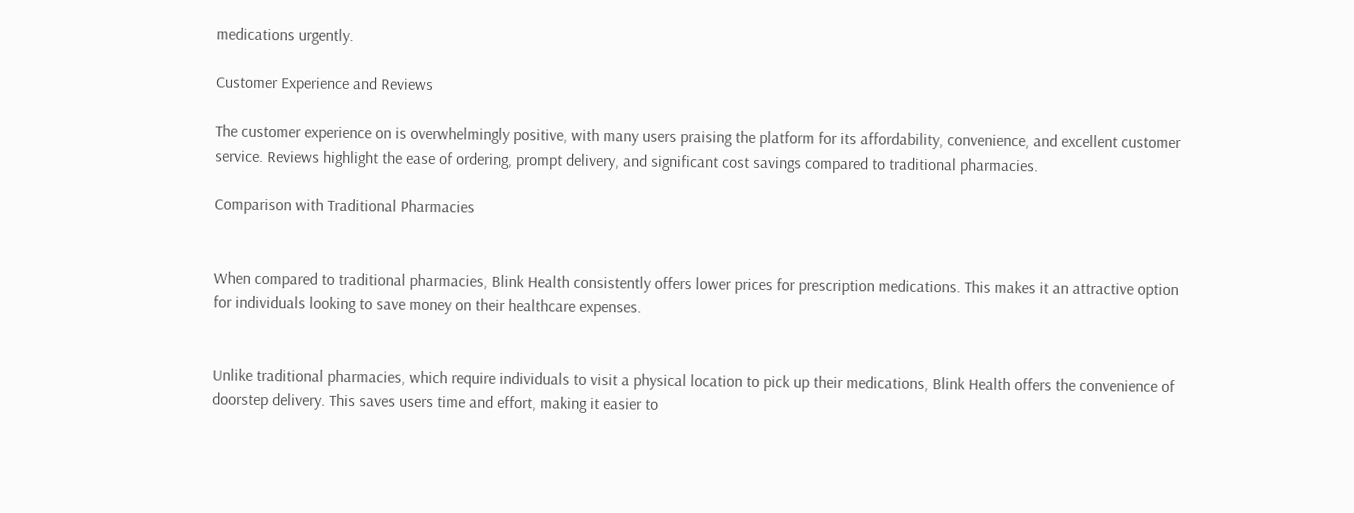medications urgently.

Customer Experience and Reviews

The customer experience on is overwhelmingly positive, with many users praising the platform for its affordability, convenience, and excellent customer service. Reviews highlight the ease of ordering, prompt delivery, and significant cost savings compared to traditional pharmacies.

Comparison with Traditional Pharmacies


When compared to traditional pharmacies, Blink Health consistently offers lower prices for prescription medications. This makes it an attractive option for individuals looking to save money on their healthcare expenses.


Unlike traditional pharmacies, which require individuals to visit a physical location to pick up their medications, Blink Health offers the convenience of doorstep delivery. This saves users time and effort, making it easier to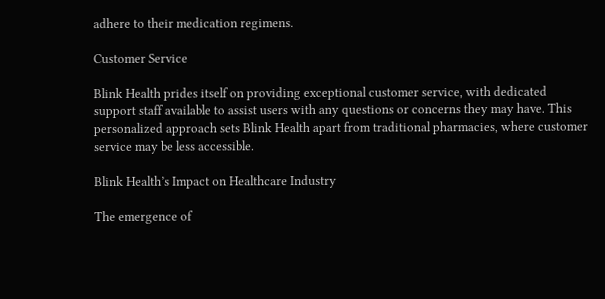adhere to their medication regimens.

Customer Service

Blink Health prides itself on providing exceptional customer service, with dedicated support staff available to assist users with any questions or concerns they may have. This personalized approach sets Blink Health apart from traditional pharmacies, where customer service may be less accessible.

Blink Health’s Impact on Healthcare Industry

The emergence of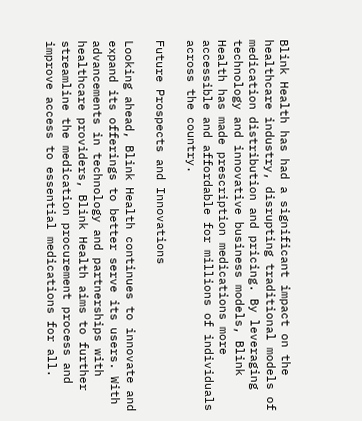Blink Health has had a significant impact on the healthcare industry, disrupting traditional models of medication distribution and pricing. By leveraging technology and innovative business models, Blink Health has made prescription medications more accessible and affordable for millions of individuals across the country.

Future Prospects and Innovations

Looking ahead, Blink Health continues to innovate and expand its offerings to better serve its users. With advancements in technology and partnerships with healthcare providers, Blink Health aims to further streamline the medication procurement process and improve access to essential medications for all.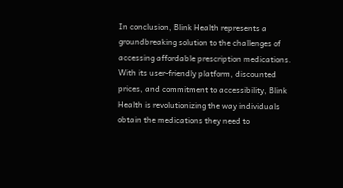In conclusion, Blink Health represents a groundbreaking solution to the challenges of accessing affordable prescription medications. With its user-friendly platform, discounted prices, and commitment to accessibility, Blink Health is revolutionizing the way individuals obtain the medications they need to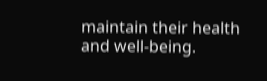maintain their health and well-being.